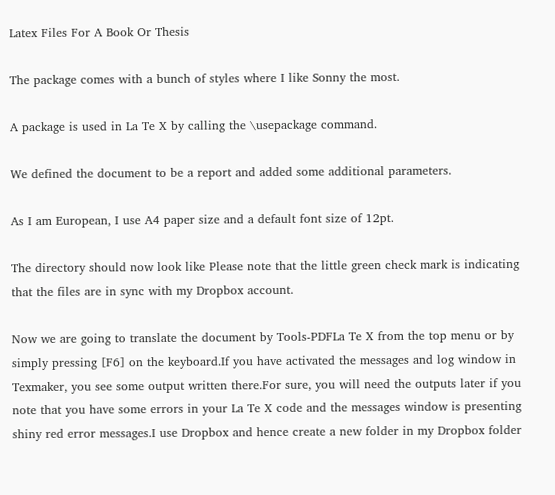Latex Files For A Book Or Thesis

The package comes with a bunch of styles where I like Sonny the most.

A package is used in La Te X by calling the \usepackage command.

We defined the document to be a report and added some additional parameters.

As I am European, I use A4 paper size and a default font size of 12pt.

The directory should now look like Please note that the little green check mark is indicating that the files are in sync with my Dropbox account.

Now we are going to translate the document by Tools-PDFLa Te X from the top menu or by simply pressing [F6] on the keyboard.If you have activated the messages and log window in Texmaker, you see some output written there.For sure, you will need the outputs later if you note that you have some errors in your La Te X code and the messages window is presenting shiny red error messages.I use Dropbox and hence create a new folder in my Dropbox folder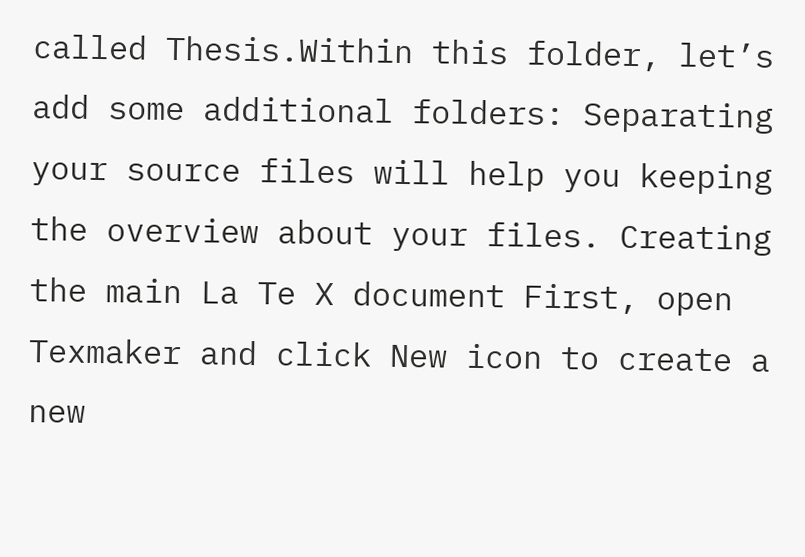called Thesis.Within this folder, let’s add some additional folders: Separating your source files will help you keeping the overview about your files. Creating the main La Te X document First, open Texmaker and click New icon to create a new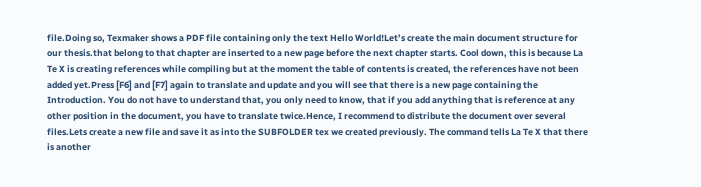file.Doing so, Texmaker shows a PDF file containing only the text Hello World!Let’s create the main document structure for our thesis.that belong to that chapter are inserted to a new page before the next chapter starts. Cool down, this is because La Te X is creating references while compiling but at the moment the table of contents is created, the references have not been added yet.Press [F6] and [F7] again to translate and update and you will see that there is a new page containing the Introduction. You do not have to understand that, you only need to know, that if you add anything that is reference at any other position in the document, you have to translate twice.Hence, I recommend to distribute the document over several files.Lets create a new file and save it as into the SUBFOLDER tex we created previously. The command tells La Te X that there is another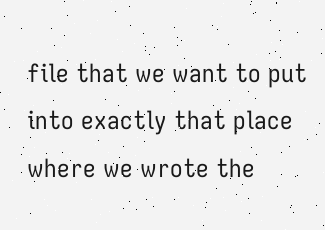file that we want to put into exactly that place where we wrote the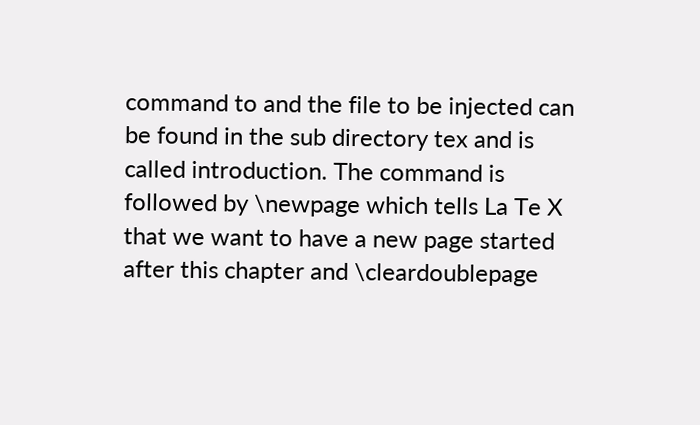command to and the file to be injected can be found in the sub directory tex and is called introduction. The command is followed by \newpage which tells La Te X that we want to have a new page started after this chapter and \cleardoublepage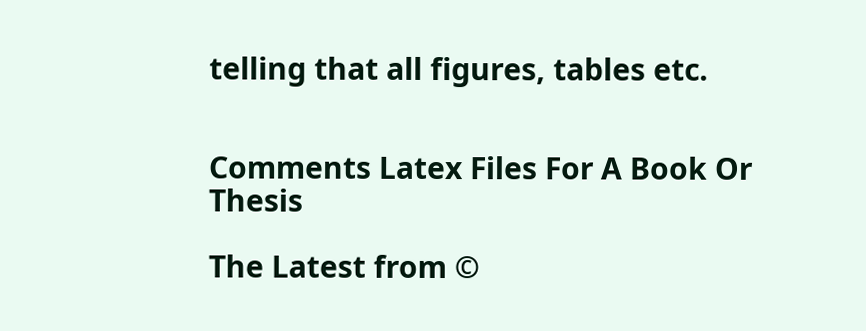telling that all figures, tables etc.


Comments Latex Files For A Book Or Thesis

The Latest from ©